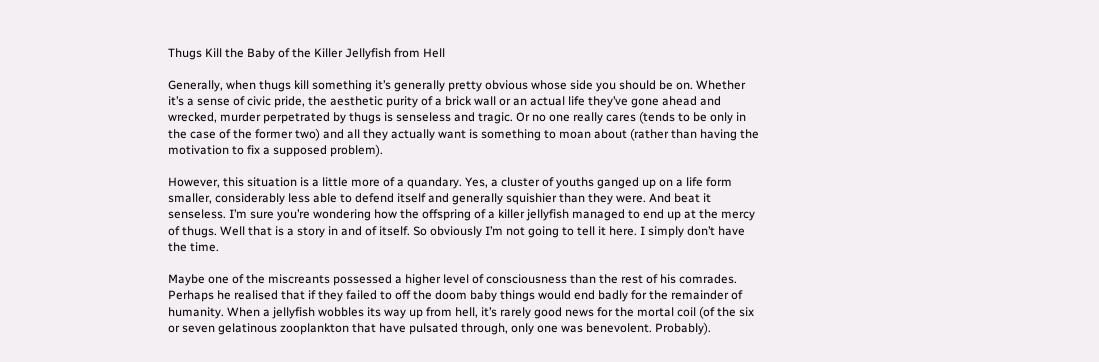Thugs Kill the Baby of the Killer Jellyfish from Hell

Generally, when thugs kill something it’s generally pretty obvious whose side you should be on. Whether it’s a sense of civic pride, the aesthetic purity of a brick wall or an actual life they’ve gone ahead and wrecked, murder perpetrated by thugs is senseless and tragic. Or no one really cares (tends to be only in the case of the former two) and all they actually want is something to moan about (rather than having the motivation to fix a supposed problem).

However, this situation is a little more of a quandary. Yes, a cluster of youths ganged up on a life form smaller, considerably less able to defend itself and generally squishier than they were. And beat it senseless. I’m sure you’re wondering how the offspring of a killer jellyfish managed to end up at the mercy of thugs. Well that is a story in and of itself. So obviously I’m not going to tell it here. I simply don’t have the time.

Maybe one of the miscreants possessed a higher level of consciousness than the rest of his comrades. Perhaps he realised that if they failed to off the doom baby things would end badly for the remainder of humanity. When a jellyfish wobbles its way up from hell, it’s rarely good news for the mortal coil (of the six or seven gelatinous zooplankton that have pulsated through, only one was benevolent. Probably).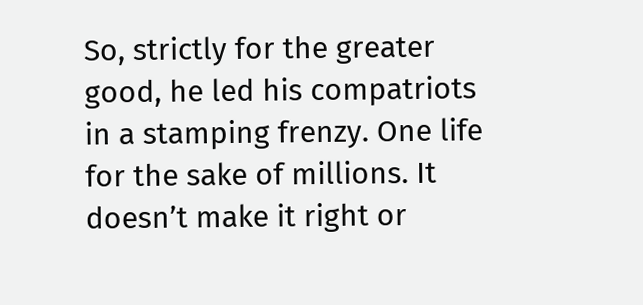So, strictly for the greater good, he led his compatriots in a stamping frenzy. One life for the sake of millions. It doesn’t make it right or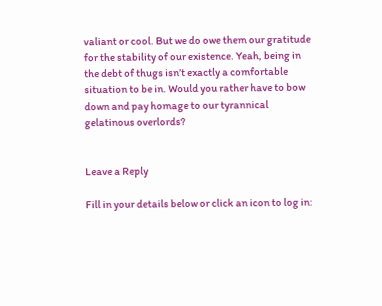valiant or cool. But we do owe them our gratitude for the stability of our existence. Yeah, being in the debt of thugs isn’t exactly a comfortable situation to be in. Would you rather have to bow down and pay homage to our tyrannical gelatinous overlords?


Leave a Reply

Fill in your details below or click an icon to log in: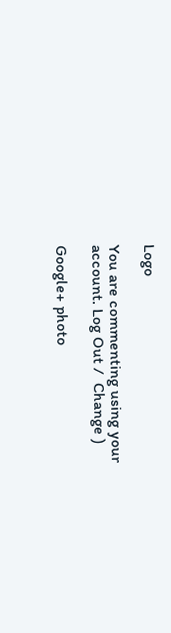Logo

You are commenting using your account. Log Out /  Change )

Google+ photo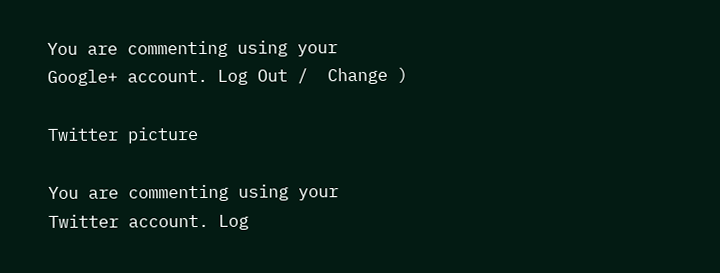You are commenting using your Google+ account. Log Out /  Change )

Twitter picture

You are commenting using your Twitter account. Log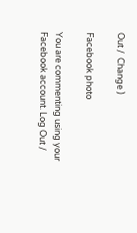Out /  Change )

Facebook photo

You are commenting using your Facebook account. Log Out /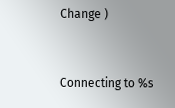Change )


Connecting to %s